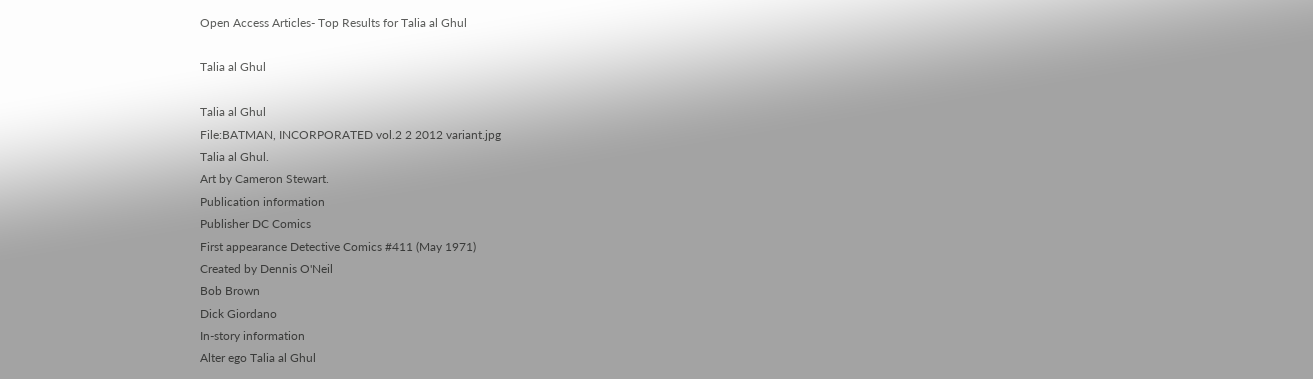Open Access Articles- Top Results for Talia al Ghul

Talia al Ghul

Talia al Ghul
File:BATMAN, INCORPORATED vol.2 2 2012 variant.jpg
Talia al Ghul.
Art by Cameron Stewart.
Publication information
Publisher DC Comics
First appearance Detective Comics #411 (May 1971)
Created by Dennis O'Neil
Bob Brown
Dick Giordano
In-story information
Alter ego Talia al Ghul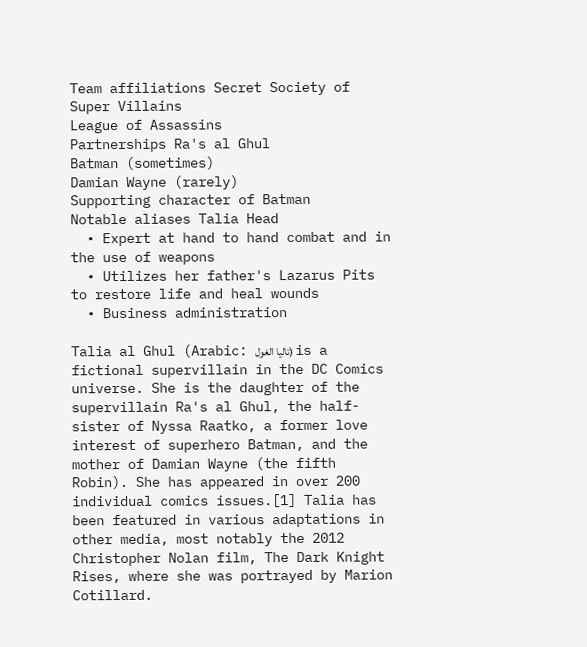Team affiliations Secret Society of Super Villains
League of Assassins
Partnerships Ra's al Ghul
Batman (sometimes)
Damian Wayne (rarely)
Supporting character of Batman
Notable aliases Talia Head
  • Expert at hand to hand combat and in the use of weapons
  • Utilizes her father's Lazarus Pits to restore life and heal wounds
  • Business administration

Talia al Ghul (Arabic: تاليا الغول) is a fictional supervillain in the DC Comics universe. She is the daughter of the supervillain Ra's al Ghul, the half-sister of Nyssa Raatko, a former love interest of superhero Batman, and the mother of Damian Wayne (the fifth Robin). She has appeared in over 200 individual comics issues.[1] Talia has been featured in various adaptations in other media, most notably the 2012 Christopher Nolan film, The Dark Knight Rises, where she was portrayed by Marion Cotillard.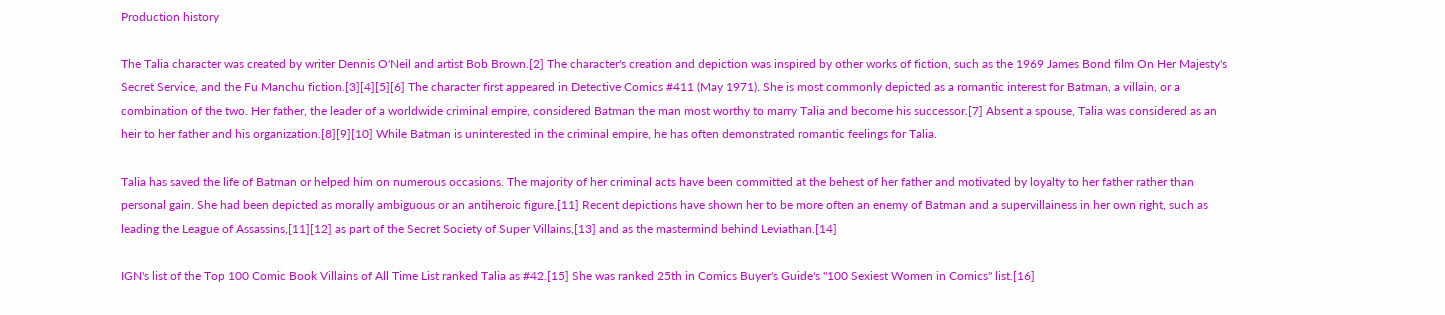Production history

The Talia character was created by writer Dennis O'Neil and artist Bob Brown.[2] The character's creation and depiction was inspired by other works of fiction, such as the 1969 James Bond film On Her Majesty's Secret Service, and the Fu Manchu fiction.[3][4][5][6] The character first appeared in Detective Comics #411 (May 1971). She is most commonly depicted as a romantic interest for Batman, a villain, or a combination of the two. Her father, the leader of a worldwide criminal empire, considered Batman the man most worthy to marry Talia and become his successor.[7] Absent a spouse, Talia was considered as an heir to her father and his organization.[8][9][10] While Batman is uninterested in the criminal empire, he has often demonstrated romantic feelings for Talia.

Talia has saved the life of Batman or helped him on numerous occasions. The majority of her criminal acts have been committed at the behest of her father and motivated by loyalty to her father rather than personal gain. She had been depicted as morally ambiguous or an antiheroic figure.[11] Recent depictions have shown her to be more often an enemy of Batman and a supervillainess in her own right, such as leading the League of Assassins,[11][12] as part of the Secret Society of Super Villains,[13] and as the mastermind behind Leviathan.[14]

IGN's list of the Top 100 Comic Book Villains of All Time List ranked Talia as #42.[15] She was ranked 25th in Comics Buyer's Guide's "100 Sexiest Women in Comics" list.[16]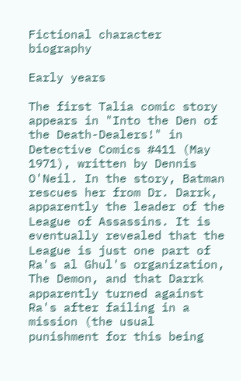Fictional character biography

Early years

The first Talia comic story appears in "Into the Den of the Death-Dealers!" in Detective Comics #411 (May 1971), written by Dennis O'Neil. In the story, Batman rescues her from Dr. Darrk, apparently the leader of the League of Assassins. It is eventually revealed that the League is just one part of Ra's al Ghul's organization, The Demon, and that Darrk apparently turned against Ra's after failing in a mission (the usual punishment for this being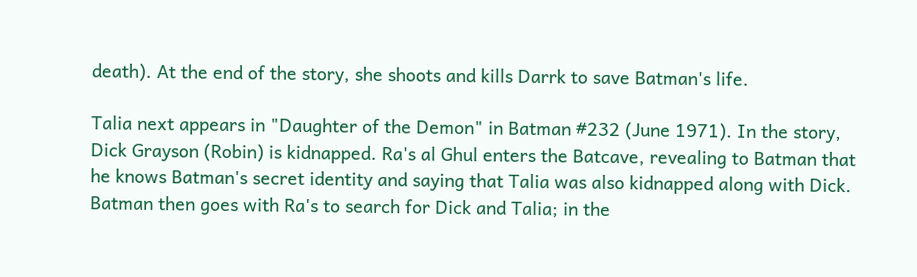death). At the end of the story, she shoots and kills Darrk to save Batman's life.

Talia next appears in "Daughter of the Demon" in Batman #232 (June 1971). In the story, Dick Grayson (Robin) is kidnapped. Ra's al Ghul enters the Batcave, revealing to Batman that he knows Batman's secret identity and saying that Talia was also kidnapped along with Dick. Batman then goes with Ra's to search for Dick and Talia; in the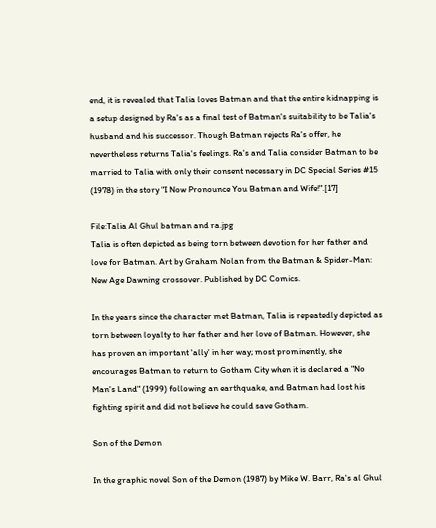end, it is revealed that Talia loves Batman and that the entire kidnapping is a setup designed by Ra's as a final test of Batman's suitability to be Talia's husband and his successor. Though Batman rejects Ra's offer, he nevertheless returns Talia's feelings. Ra's and Talia consider Batman to be married to Talia with only their consent necessary in DC Special Series #15 (1978) in the story "I Now Pronounce You Batman and Wife!".[17]

File:Talia Al Ghul batman and ra.jpg
Talia is often depicted as being torn between devotion for her father and love for Batman. Art by Graham Nolan from the Batman & Spider-Man: New Age Dawning crossover. Published by DC Comics.

In the years since the character met Batman, Talia is repeatedly depicted as torn between loyalty to her father and her love of Batman. However, she has proven an important 'ally' in her way; most prominently, she encourages Batman to return to Gotham City when it is declared a "No Man's Land" (1999) following an earthquake, and Batman had lost his fighting spirit and did not believe he could save Gotham.

Son of the Demon

In the graphic novel Son of the Demon (1987) by Mike W. Barr, Ra's al Ghul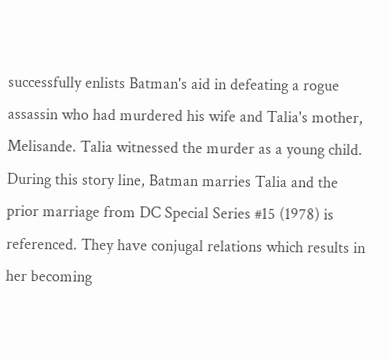successfully enlists Batman's aid in defeating a rogue assassin who had murdered his wife and Talia's mother, Melisande. Talia witnessed the murder as a young child. During this story line, Batman marries Talia and the prior marriage from DC Special Series #15 (1978) is referenced. They have conjugal relations which results in her becoming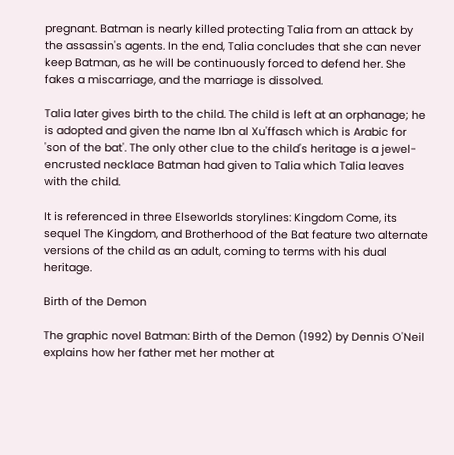pregnant. Batman is nearly killed protecting Talia from an attack by the assassin's agents. In the end, Talia concludes that she can never keep Batman, as he will be continuously forced to defend her. She fakes a miscarriage, and the marriage is dissolved.

Talia later gives birth to the child. The child is left at an orphanage; he is adopted and given the name Ibn al Xu'ffasch which is Arabic for 'son of the bat'. The only other clue to the child's heritage is a jewel-encrusted necklace Batman had given to Talia which Talia leaves with the child.

It is referenced in three Elseworlds storylines: Kingdom Come, its sequel The Kingdom, and Brotherhood of the Bat feature two alternate versions of the child as an adult, coming to terms with his dual heritage.

Birth of the Demon

The graphic novel Batman: Birth of the Demon (1992) by Dennis O'Neil explains how her father met her mother at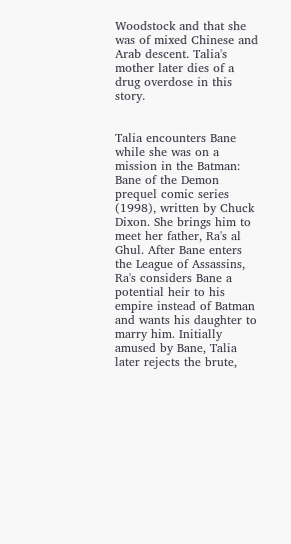Woodstock and that she was of mixed Chinese and Arab descent. Talia's mother later dies of a drug overdose in this story.


Talia encounters Bane while she was on a mission in the Batman: Bane of the Demon prequel comic series (1998), written by Chuck Dixon. She brings him to meet her father, Ra's al Ghul. After Bane enters the League of Assassins, Ra's considers Bane a potential heir to his empire instead of Batman and wants his daughter to marry him. Initially amused by Bane, Talia later rejects the brute,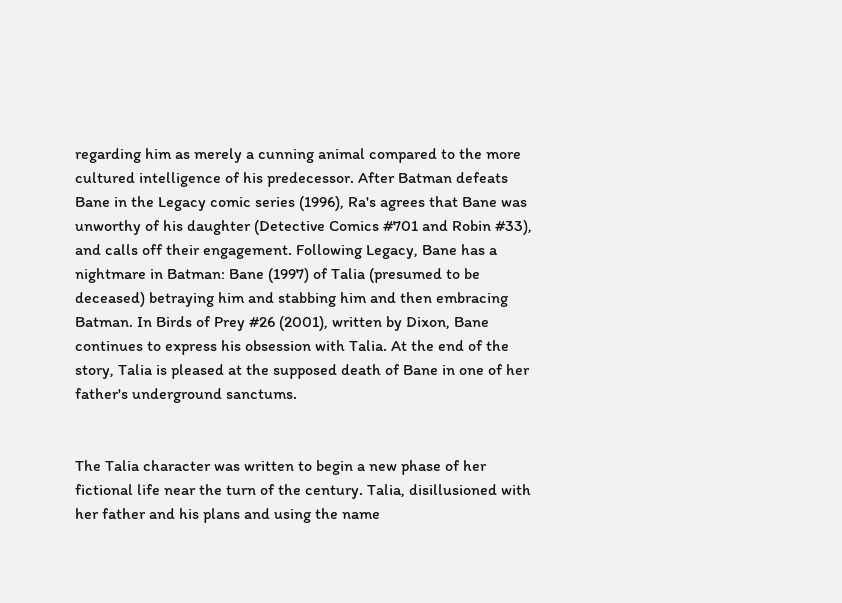regarding him as merely a cunning animal compared to the more cultured intelligence of his predecessor. After Batman defeats Bane in the Legacy comic series (1996), Ra's agrees that Bane was unworthy of his daughter (Detective Comics #701 and Robin #33), and calls off their engagement. Following Legacy, Bane has a nightmare in Batman: Bane (1997) of Talia (presumed to be deceased) betraying him and stabbing him and then embracing Batman. In Birds of Prey #26 (2001), written by Dixon, Bane continues to express his obsession with Talia. At the end of the story, Talia is pleased at the supposed death of Bane in one of her father's underground sanctums.


The Talia character was written to begin a new phase of her fictional life near the turn of the century. Talia, disillusioned with her father and his plans and using the name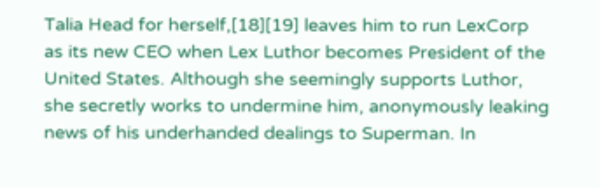Talia Head for herself,[18][19] leaves him to run LexCorp as its new CEO when Lex Luthor becomes President of the United States. Although she seemingly supports Luthor, she secretly works to undermine him, anonymously leaking news of his underhanded dealings to Superman. In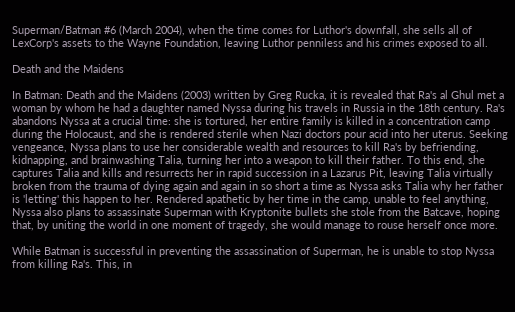Superman/Batman #6 (March 2004), when the time comes for Luthor's downfall, she sells all of LexCorp's assets to the Wayne Foundation, leaving Luthor penniless and his crimes exposed to all.

Death and the Maidens

In Batman: Death and the Maidens (2003) written by Greg Rucka, it is revealed that Ra's al Ghul met a woman by whom he had a daughter named Nyssa during his travels in Russia in the 18th century. Ra's abandons Nyssa at a crucial time: she is tortured, her entire family is killed in a concentration camp during the Holocaust, and she is rendered sterile when Nazi doctors pour acid into her uterus. Seeking vengeance, Nyssa plans to use her considerable wealth and resources to kill Ra's by befriending, kidnapping, and brainwashing Talia, turning her into a weapon to kill their father. To this end, she captures Talia and kills and resurrects her in rapid succession in a Lazarus Pit, leaving Talia virtually broken from the trauma of dying again and again in so short a time as Nyssa asks Talia why her father is 'letting' this happen to her. Rendered apathetic by her time in the camp, unable to feel anything, Nyssa also plans to assassinate Superman with Kryptonite bullets she stole from the Batcave, hoping that, by uniting the world in one moment of tragedy, she would manage to rouse herself once more.

While Batman is successful in preventing the assassination of Superman, he is unable to stop Nyssa from killing Ra's. This, in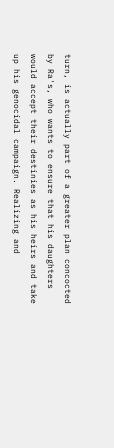turn, is actually part of a greater plan concocted by Ra's, who wants to ensure that his daughters would accept their destinies as his heirs and take up his genocidal campaign. Realizing and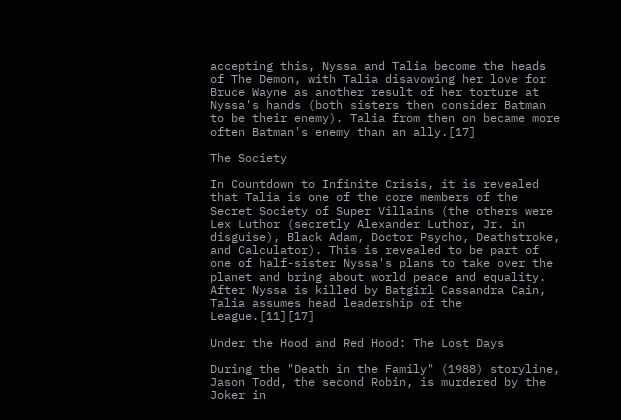accepting this, Nyssa and Talia become the heads of The Demon, with Talia disavowing her love for Bruce Wayne as another result of her torture at Nyssa's hands (both sisters then consider Batman to be their enemy). Talia from then on became more often Batman's enemy than an ally.[17]

The Society

In Countdown to Infinite Crisis, it is revealed that Talia is one of the core members of the Secret Society of Super Villains (the others were Lex Luthor (secretly Alexander Luthor, Jr. in disguise), Black Adam, Doctor Psycho, Deathstroke, and Calculator). This is revealed to be part of one of half-sister Nyssa's plans to take over the planet and bring about world peace and equality. After Nyssa is killed by Batgirl Cassandra Cain, Talia assumes head leadership of the League.[11][17]

Under the Hood and Red Hood: The Lost Days

During the "Death in the Family" (1988) storyline, Jason Todd, the second Robin, is murdered by the Joker in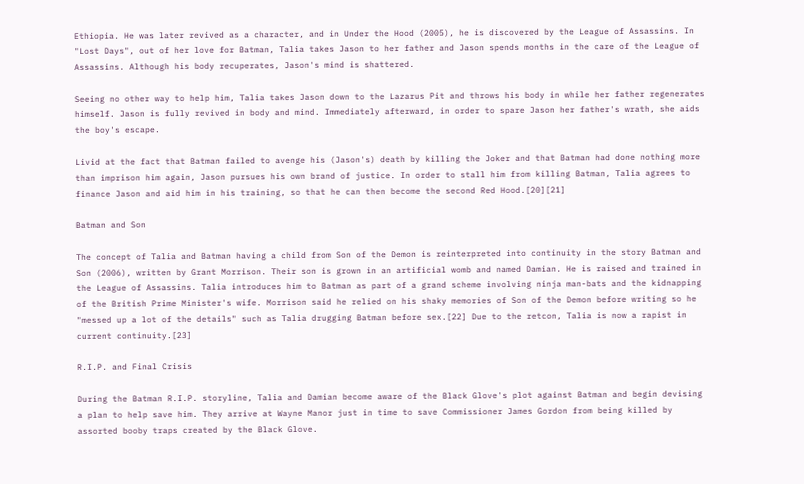Ethiopia. He was later revived as a character, and in Under the Hood (2005), he is discovered by the League of Assassins. In "Lost Days", out of her love for Batman, Talia takes Jason to her father and Jason spends months in the care of the League of Assassins. Although his body recuperates, Jason's mind is shattered.

Seeing no other way to help him, Talia takes Jason down to the Lazarus Pit and throws his body in while her father regenerates himself. Jason is fully revived in body and mind. Immediately afterward, in order to spare Jason her father's wrath, she aids the boy's escape.

Livid at the fact that Batman failed to avenge his (Jason's) death by killing the Joker and that Batman had done nothing more than imprison him again, Jason pursues his own brand of justice. In order to stall him from killing Batman, Talia agrees to finance Jason and aid him in his training, so that he can then become the second Red Hood.[20][21]

Batman and Son

The concept of Talia and Batman having a child from Son of the Demon is reinterpreted into continuity in the story Batman and Son (2006), written by Grant Morrison. Their son is grown in an artificial womb and named Damian. He is raised and trained in the League of Assassins. Talia introduces him to Batman as part of a grand scheme involving ninja man-bats and the kidnapping of the British Prime Minister's wife. Morrison said he relied on his shaky memories of Son of the Demon before writing so he "messed up a lot of the details" such as Talia drugging Batman before sex.[22] Due to the retcon, Talia is now a rapist in current continuity.[23]

R.I.P. and Final Crisis

During the Batman R.I.P. storyline, Talia and Damian become aware of the Black Glove's plot against Batman and begin devising a plan to help save him. They arrive at Wayne Manor just in time to save Commissioner James Gordon from being killed by assorted booby traps created by the Black Glove.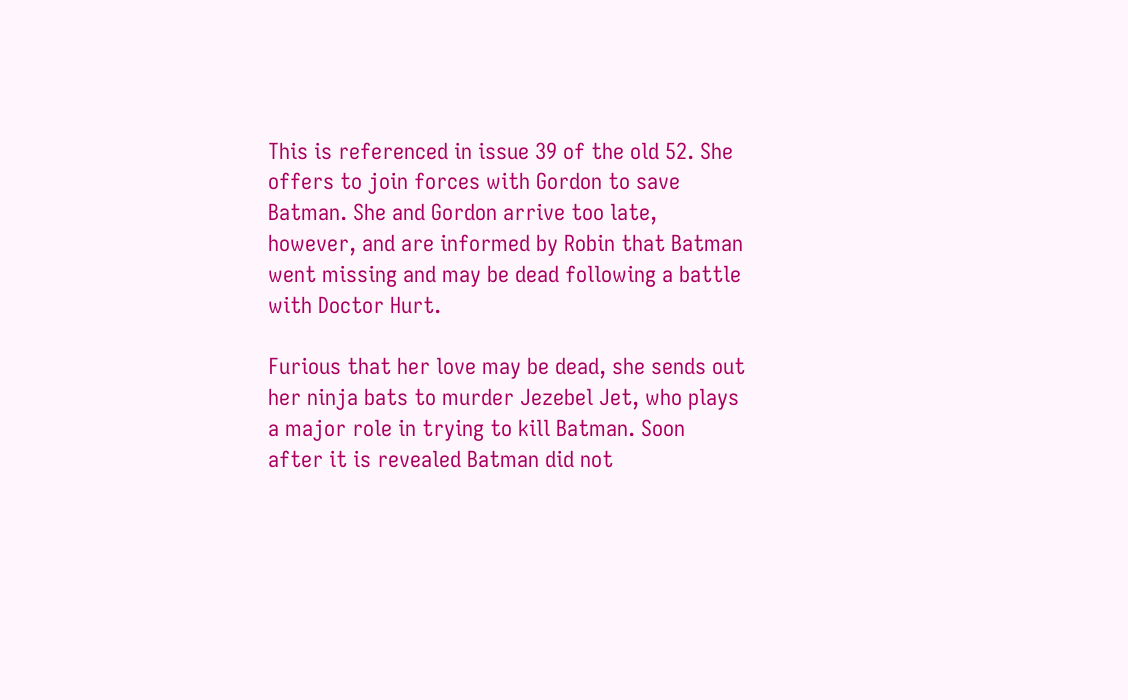This is referenced in issue 39 of the old 52. She offers to join forces with Gordon to save Batman. She and Gordon arrive too late, however, and are informed by Robin that Batman went missing and may be dead following a battle with Doctor Hurt.

Furious that her love may be dead, she sends out her ninja bats to murder Jezebel Jet, who plays a major role in trying to kill Batman. Soon after it is revealed Batman did not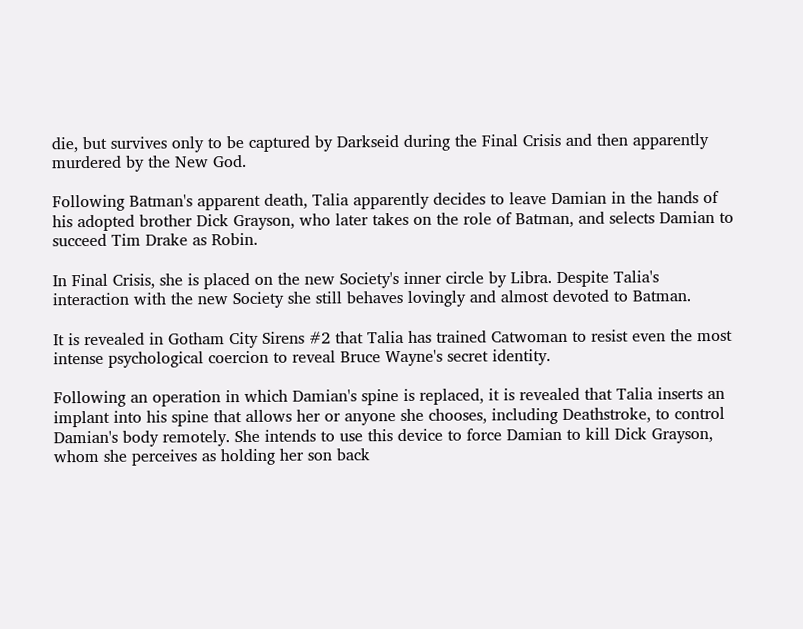die, but survives only to be captured by Darkseid during the Final Crisis and then apparently murdered by the New God.

Following Batman's apparent death, Talia apparently decides to leave Damian in the hands of his adopted brother Dick Grayson, who later takes on the role of Batman, and selects Damian to succeed Tim Drake as Robin.

In Final Crisis, she is placed on the new Society's inner circle by Libra. Despite Talia's interaction with the new Society she still behaves lovingly and almost devoted to Batman.

It is revealed in Gotham City Sirens #2 that Talia has trained Catwoman to resist even the most intense psychological coercion to reveal Bruce Wayne's secret identity.

Following an operation in which Damian's spine is replaced, it is revealed that Talia inserts an implant into his spine that allows her or anyone she chooses, including Deathstroke, to control Damian's body remotely. She intends to use this device to force Damian to kill Dick Grayson, whom she perceives as holding her son back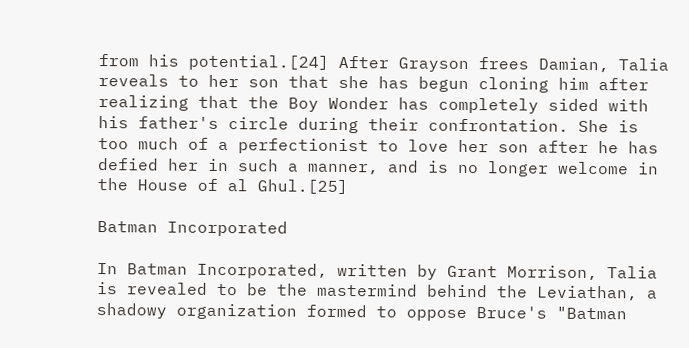from his potential.[24] After Grayson frees Damian, Talia reveals to her son that she has begun cloning him after realizing that the Boy Wonder has completely sided with his father's circle during their confrontation. She is too much of a perfectionist to love her son after he has defied her in such a manner, and is no longer welcome in the House of al Ghul.[25]

Batman Incorporated

In Batman Incorporated, written by Grant Morrison, Talia is revealed to be the mastermind behind the Leviathan, a shadowy organization formed to oppose Bruce's "Batman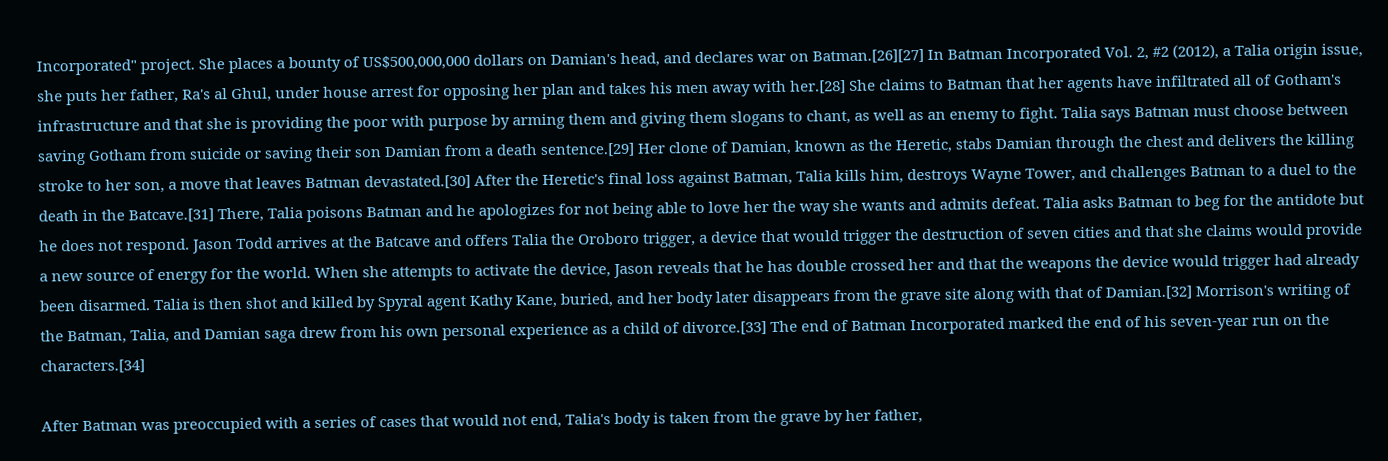Incorporated" project. She places a bounty of US$500,000,000 dollars on Damian's head, and declares war on Batman.[26][27] In Batman Incorporated Vol. 2, #2 (2012), a Talia origin issue, she puts her father, Ra's al Ghul, under house arrest for opposing her plan and takes his men away with her.[28] She claims to Batman that her agents have infiltrated all of Gotham's infrastructure and that she is providing the poor with purpose by arming them and giving them slogans to chant, as well as an enemy to fight. Talia says Batman must choose between saving Gotham from suicide or saving their son Damian from a death sentence.[29] Her clone of Damian, known as the Heretic, stabs Damian through the chest and delivers the killing stroke to her son, a move that leaves Batman devastated.[30] After the Heretic's final loss against Batman, Talia kills him, destroys Wayne Tower, and challenges Batman to a duel to the death in the Batcave.[31] There, Talia poisons Batman and he apologizes for not being able to love her the way she wants and admits defeat. Talia asks Batman to beg for the antidote but he does not respond. Jason Todd arrives at the Batcave and offers Talia the Oroboro trigger, a device that would trigger the destruction of seven cities and that she claims would provide a new source of energy for the world. When she attempts to activate the device, Jason reveals that he has double crossed her and that the weapons the device would trigger had already been disarmed. Talia is then shot and killed by Spyral agent Kathy Kane, buried, and her body later disappears from the grave site along with that of Damian.[32] Morrison's writing of the Batman, Talia, and Damian saga drew from his own personal experience as a child of divorce.[33] The end of Batman Incorporated marked the end of his seven-year run on the characters.[34]

After Batman was preoccupied with a series of cases that would not end, Talia's body is taken from the grave by her father,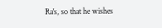Ra's, so that he wishes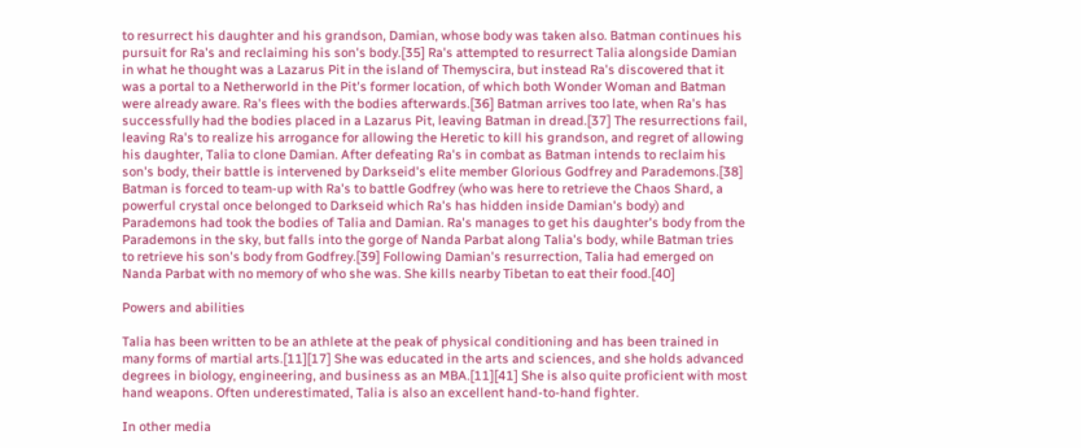to resurrect his daughter and his grandson, Damian, whose body was taken also. Batman continues his pursuit for Ra's and reclaiming his son's body.[35] Ra's attempted to resurrect Talia alongside Damian in what he thought was a Lazarus Pit in the island of Themyscira, but instead Ra's discovered that it was a portal to a Netherworld in the Pit's former location, of which both Wonder Woman and Batman were already aware. Ra's flees with the bodies afterwards.[36] Batman arrives too late, when Ra's has successfully had the bodies placed in a Lazarus Pit, leaving Batman in dread.[37] The resurrections fail, leaving Ra's to realize his arrogance for allowing the Heretic to kill his grandson, and regret of allowing his daughter, Talia to clone Damian. After defeating Ra's in combat as Batman intends to reclaim his son's body, their battle is intervened by Darkseid's elite member Glorious Godfrey and Parademons.[38] Batman is forced to team-up with Ra's to battle Godfrey (who was here to retrieve the Chaos Shard, a powerful crystal once belonged to Darkseid which Ra's has hidden inside Damian's body) and Parademons had took the bodies of Talia and Damian. Ra's manages to get his daughter's body from the Parademons in the sky, but falls into the gorge of Nanda Parbat along Talia's body, while Batman tries to retrieve his son's body from Godfrey.[39] Following Damian's resurrection, Talia had emerged on Nanda Parbat with no memory of who she was. She kills nearby Tibetan to eat their food.[40]

Powers and abilities

Talia has been written to be an athlete at the peak of physical conditioning and has been trained in many forms of martial arts.[11][17] She was educated in the arts and sciences, and she holds advanced degrees in biology, engineering, and business as an MBA.[11][41] She is also quite proficient with most hand weapons. Often underestimated, Talia is also an excellent hand-to-hand fighter.

In other media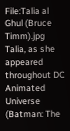File:Talia al Ghul (Bruce Timm).jpg
Talia, as she appeared throughout DC Animated Universe (Batman: The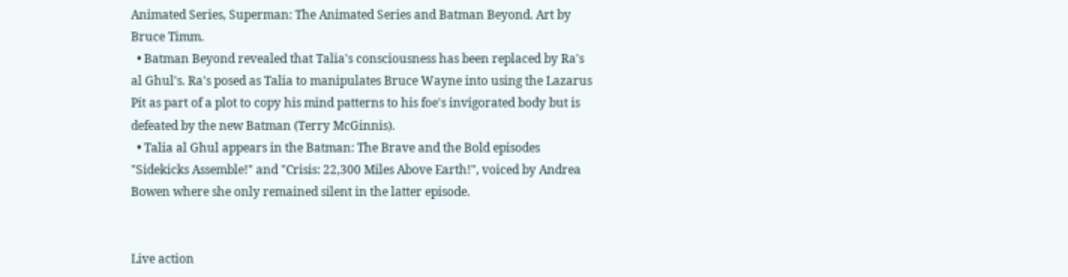Animated Series, Superman: The Animated Series and Batman Beyond. Art by Bruce Timm.
  • Batman Beyond revealed that Talia's consciousness has been replaced by Ra's al Ghul's. Ra's posed as Talia to manipulates Bruce Wayne into using the Lazarus Pit as part of a plot to copy his mind patterns to his foe's invigorated body but is defeated by the new Batman (Terry McGinnis).
  • Talia al Ghul appears in the Batman: The Brave and the Bold episodes "Sidekicks Assemble!" and "Crisis: 22,300 Miles Above Earth!", voiced by Andrea Bowen where she only remained silent in the latter episode.


Live action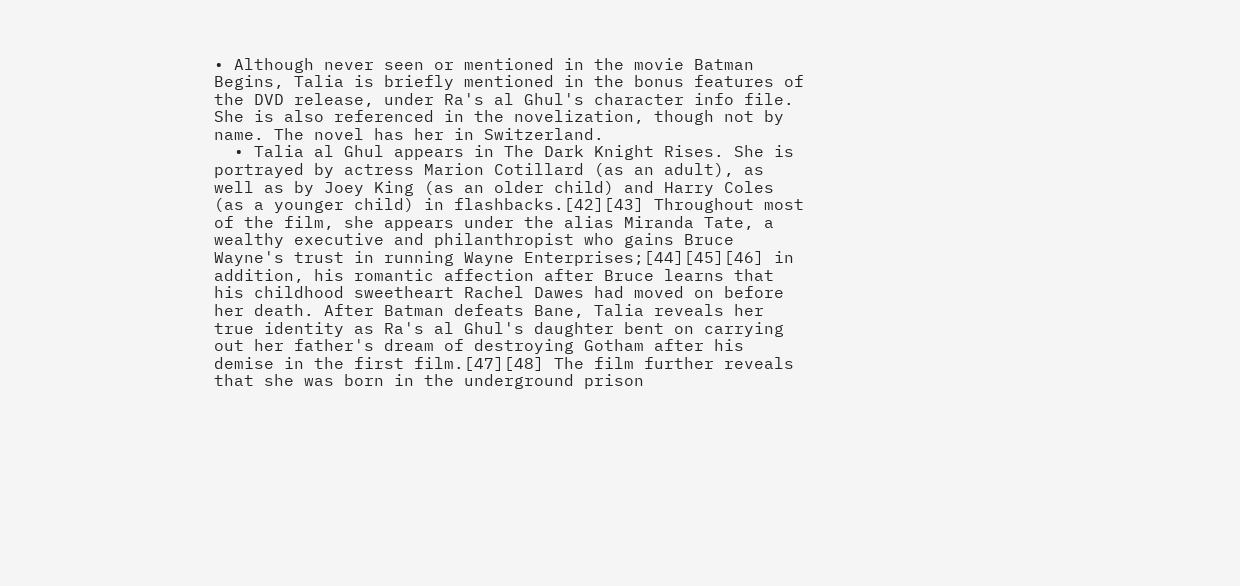• Although never seen or mentioned in the movie Batman Begins, Talia is briefly mentioned in the bonus features of the DVD release, under Ra's al Ghul's character info file. She is also referenced in the novelization, though not by name. The novel has her in Switzerland.
  • Talia al Ghul appears in The Dark Knight Rises. She is portrayed by actress Marion Cotillard (as an adult), as well as by Joey King (as an older child) and Harry Coles (as a younger child) in flashbacks.[42][43] Throughout most of the film, she appears under the alias Miranda Tate, a wealthy executive and philanthropist who gains Bruce Wayne's trust in running Wayne Enterprises;[44][45][46] in addition, his romantic affection after Bruce learns that his childhood sweetheart Rachel Dawes had moved on before her death. After Batman defeats Bane, Talia reveals her true identity as Ra's al Ghul's daughter bent on carrying out her father's dream of destroying Gotham after his demise in the first film.[47][48] The film further reveals that she was born in the underground prison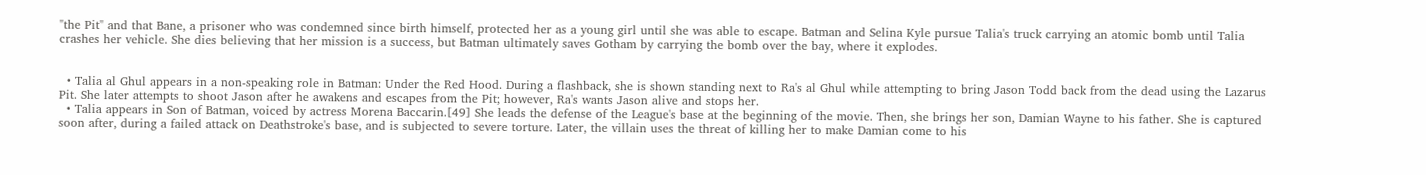"the Pit" and that Bane, a prisoner who was condemned since birth himself, protected her as a young girl until she was able to escape. Batman and Selina Kyle pursue Talia's truck carrying an atomic bomb until Talia crashes her vehicle. She dies believing that her mission is a success, but Batman ultimately saves Gotham by carrying the bomb over the bay, where it explodes.


  • Talia al Ghul appears in a non-speaking role in Batman: Under the Red Hood. During a flashback, she is shown standing next to Ra's al Ghul while attempting to bring Jason Todd back from the dead using the Lazarus Pit. She later attempts to shoot Jason after he awakens and escapes from the Pit; however, Ra's wants Jason alive and stops her.
  • Talia appears in Son of Batman, voiced by actress Morena Baccarin.[49] She leads the defense of the League's base at the beginning of the movie. Then, she brings her son, Damian Wayne to his father. She is captured soon after, during a failed attack on Deathstroke's base, and is subjected to severe torture. Later, the villain uses the threat of killing her to make Damian come to his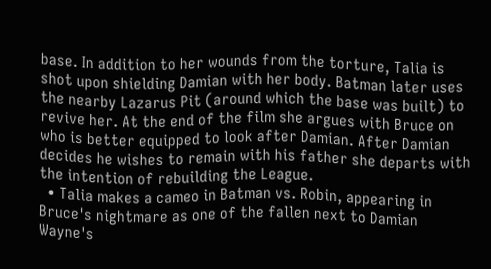base. In addition to her wounds from the torture, Talia is shot upon shielding Damian with her body. Batman later uses the nearby Lazarus Pit (around which the base was built) to revive her. At the end of the film she argues with Bruce on who is better equipped to look after Damian. After Damian decides he wishes to remain with his father she departs with the intention of rebuilding the League.
  • Talia makes a cameo in Batman vs. Robin, appearing in Bruce's nightmare as one of the fallen next to Damian Wayne's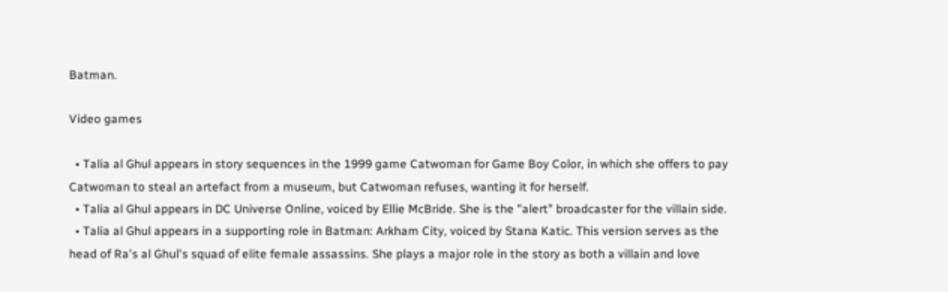Batman.

Video games

  • Talia al Ghul appears in story sequences in the 1999 game Catwoman for Game Boy Color, in which she offers to pay Catwoman to steal an artefact from a museum, but Catwoman refuses, wanting it for herself.
  • Talia al Ghul appears in DC Universe Online, voiced by Ellie McBride. She is the "alert" broadcaster for the villain side.
  • Talia al Ghul appears in a supporting role in Batman: Arkham City, voiced by Stana Katic. This version serves as the head of Ra's al Ghul's squad of elite female assassins. She plays a major role in the story as both a villain and love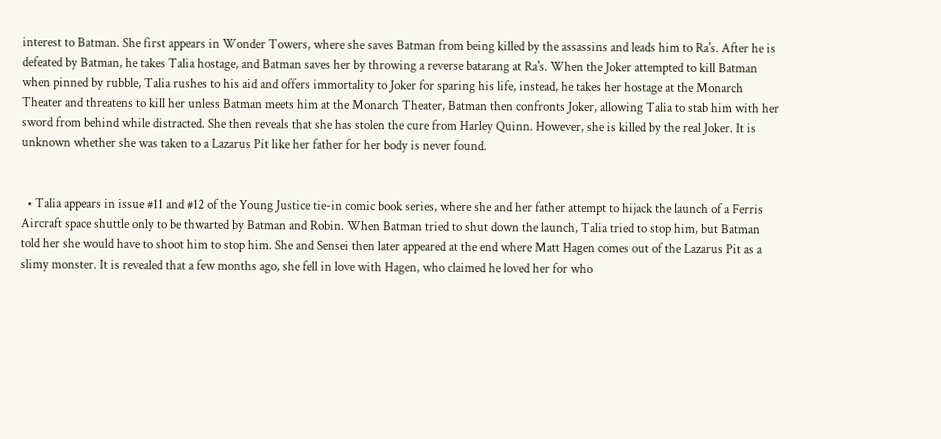interest to Batman. She first appears in Wonder Towers, where she saves Batman from being killed by the assassins and leads him to Ra's. After he is defeated by Batman, he takes Talia hostage, and Batman saves her by throwing a reverse batarang at Ra's. When the Joker attempted to kill Batman when pinned by rubble, Talia rushes to his aid and offers immortality to Joker for sparing his life, instead, he takes her hostage at the Monarch Theater and threatens to kill her unless Batman meets him at the Monarch Theater, Batman then confronts Joker, allowing Talia to stab him with her sword from behind while distracted. She then reveals that she has stolen the cure from Harley Quinn. However, she is killed by the real Joker. It is unknown whether she was taken to a Lazarus Pit like her father for her body is never found.


  • Talia appears in issue #11 and #12 of the Young Justice tie-in comic book series, where she and her father attempt to hijack the launch of a Ferris Aircraft space shuttle only to be thwarted by Batman and Robin. When Batman tried to shut down the launch, Talia tried to stop him, but Batman told her she would have to shoot him to stop him. She and Sensei then later appeared at the end where Matt Hagen comes out of the Lazarus Pit as a slimy monster. It is revealed that a few months ago, she fell in love with Hagen, who claimed he loved her for who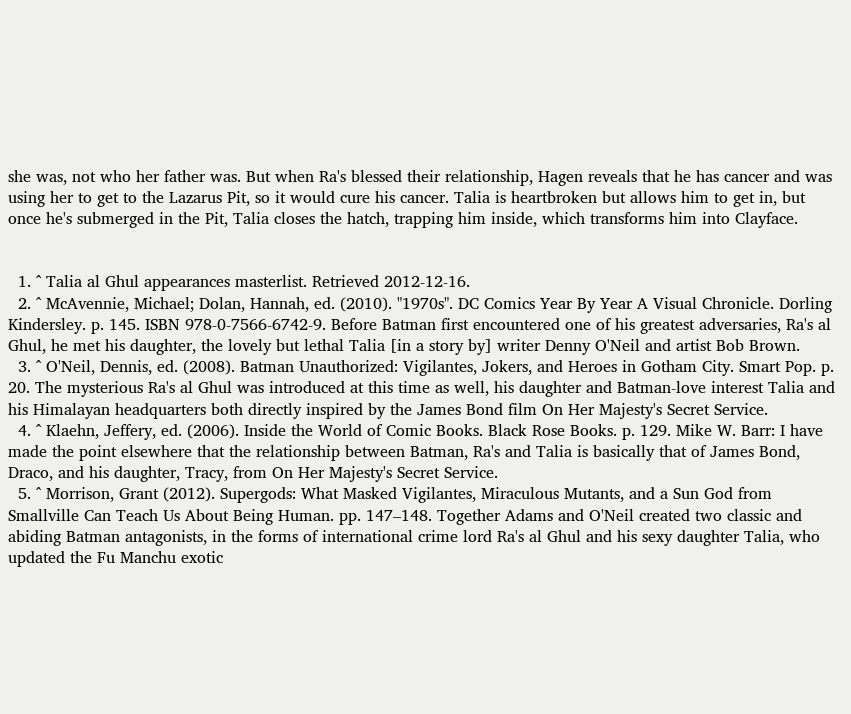she was, not who her father was. But when Ra's blessed their relationship, Hagen reveals that he has cancer and was using her to get to the Lazarus Pit, so it would cure his cancer. Talia is heartbroken but allows him to get in, but once he's submerged in the Pit, Talia closes the hatch, trapping him inside, which transforms him into Clayface.


  1. ^ Talia al Ghul appearances masterlist. Retrieved 2012-12-16.
  2. ^ McAvennie, Michael; Dolan, Hannah, ed. (2010). "1970s". DC Comics Year By Year A Visual Chronicle. Dorling Kindersley. p. 145. ISBN 978-0-7566-6742-9. Before Batman first encountered one of his greatest adversaries, Ra's al Ghul, he met his daughter, the lovely but lethal Talia [in a story by] writer Denny O'Neil and artist Bob Brown.
  3. ^ O'Neil, Dennis, ed. (2008). Batman Unauthorized: Vigilantes, Jokers, and Heroes in Gotham City. Smart Pop. p. 20. The mysterious Ra's al Ghul was introduced at this time as well, his daughter and Batman-love interest Talia and his Himalayan headquarters both directly inspired by the James Bond film On Her Majesty's Secret Service.
  4. ^ Klaehn, Jeffery, ed. (2006). Inside the World of Comic Books. Black Rose Books. p. 129. Mike W. Barr: I have made the point elsewhere that the relationship between Batman, Ra's and Talia is basically that of James Bond, Draco, and his daughter, Tracy, from On Her Majesty's Secret Service.
  5. ^ Morrison, Grant (2012). Supergods: What Masked Vigilantes, Miraculous Mutants, and a Sun God from Smallville Can Teach Us About Being Human. pp. 147–148. Together Adams and O'Neil created two classic and abiding Batman antagonists, in the forms of international crime lord Ra's al Ghul and his sexy daughter Talia, who updated the Fu Manchu exotic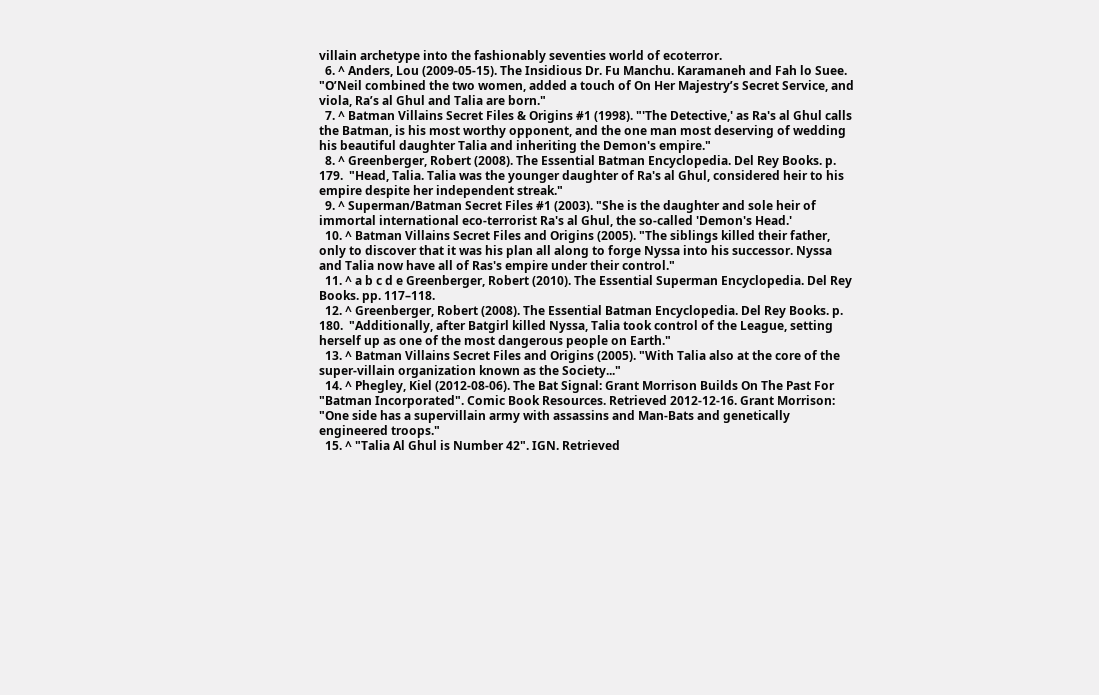villain archetype into the fashionably seventies world of ecoterror.
  6. ^ Anders, Lou (2009-05-15). The Insidious Dr. Fu Manchu. Karamaneh and Fah lo Suee. "O’Neil combined the two women, added a touch of On Her Majestry’s Secret Service, and viola, Ra’s al Ghul and Talia are born."
  7. ^ Batman Villains Secret Files & Origins #1 (1998). "'The Detective,' as Ra's al Ghul calls the Batman, is his most worthy opponent, and the one man most deserving of wedding his beautiful daughter Talia and inheriting the Demon's empire."
  8. ^ Greenberger, Robert (2008). The Essential Batman Encyclopedia. Del Rey Books. p. 179.  "Head, Talia. Talia was the younger daughter of Ra's al Ghul, considered heir to his empire despite her independent streak."
  9. ^ Superman/Batman Secret Files #1 (2003). "She is the daughter and sole heir of immortal international eco-terrorist Ra's al Ghul, the so-called 'Demon's Head.'
  10. ^ Batman Villains Secret Files and Origins (2005). "The siblings killed their father, only to discover that it was his plan all along to forge Nyssa into his successor. Nyssa and Talia now have all of Ras's empire under their control."
  11. ^ a b c d e Greenberger, Robert (2010). The Essential Superman Encyclopedia. Del Rey Books. pp. 117–118.
  12. ^ Greenberger, Robert (2008). The Essential Batman Encyclopedia. Del Rey Books. p. 180.  "Additionally, after Batgirl killed Nyssa, Talia took control of the League, setting herself up as one of the most dangerous people on Earth."
  13. ^ Batman Villains Secret Files and Origins (2005). "With Talia also at the core of the super-villain organization known as the Society..."
  14. ^ Phegley, Kiel (2012-08-06). The Bat Signal: Grant Morrison Builds On The Past For "Batman Incorporated". Comic Book Resources. Retrieved 2012-12-16. Grant Morrison: "One side has a supervillain army with assassins and Man-Bats and genetically engineered troops."
  15. ^ "Talia Al Ghul is Number 42". IGN. Retrieved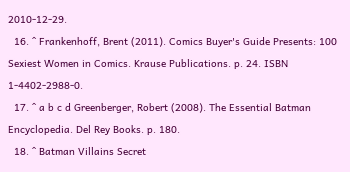2010-12-29.
  16. ^ Frankenhoff, Brent (2011). Comics Buyer's Guide Presents: 100 Sexiest Women in Comics. Krause Publications. p. 24. ISBN 1-4402-2988-0.
  17. ^ a b c d Greenberger, Robert (2008). The Essential Batman Encyclopedia. Del Rey Books. p. 180.
  18. ^ Batman Villains Secret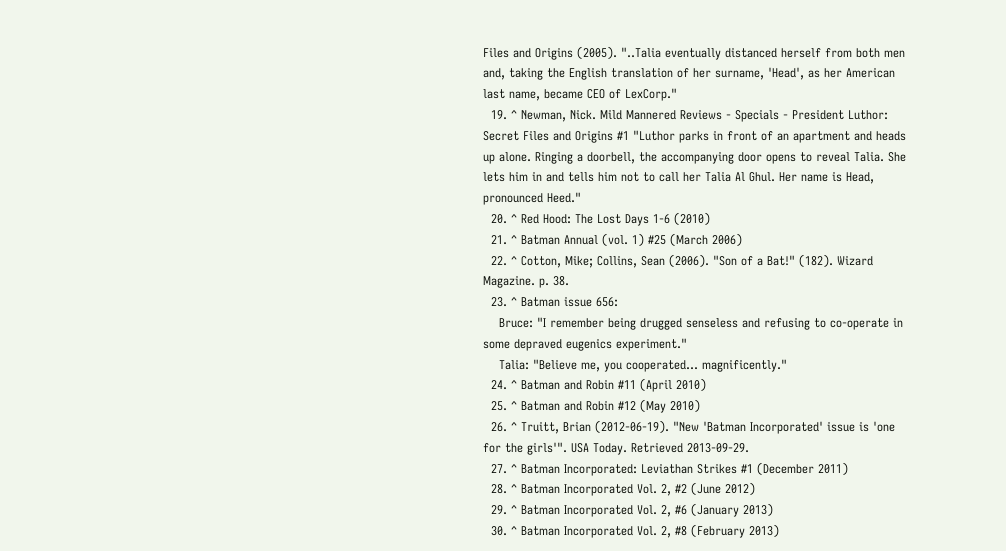Files and Origins (2005). "..Talia eventually distanced herself from both men and, taking the English translation of her surname, 'Head', as her American last name, became CEO of LexCorp."
  19. ^ Newman, Nick. Mild Mannered Reviews - Specials - President Luthor: Secret Files and Origins #1 "Luthor parks in front of an apartment and heads up alone. Ringing a doorbell, the accompanying door opens to reveal Talia. She lets him in and tells him not to call her Talia Al Ghul. Her name is Head, pronounced Heed."
  20. ^ Red Hood: The Lost Days 1-6 (2010)
  21. ^ Batman Annual (vol. 1) #25 (March 2006)
  22. ^ Cotton, Mike; Collins, Sean (2006). "Son of a Bat!" (182). Wizard Magazine. p. 38.
  23. ^ Batman issue 656:
    Bruce: "I remember being drugged senseless and refusing to co-operate in some depraved eugenics experiment."
    Talia: "Believe me, you cooperated... magnificently."
  24. ^ Batman and Robin #11 (April 2010)
  25. ^ Batman and Robin #12 (May 2010)
  26. ^ Truitt, Brian (2012-06-19). "New 'Batman Incorporated' issue is 'one for the girls'". USA Today. Retrieved 2013-09-29.
  27. ^ Batman Incorporated: Leviathan Strikes #1 (December 2011)
  28. ^ Batman Incorporated Vol. 2, #2 (June 2012)
  29. ^ Batman Incorporated Vol. 2, #6 (January 2013)
  30. ^ Batman Incorporated Vol. 2, #8 (February 2013)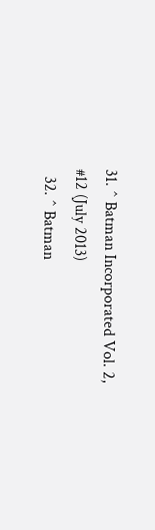31. ^ Batman Incorporated Vol. 2, #12 (July 2013)
  32. ^ Batman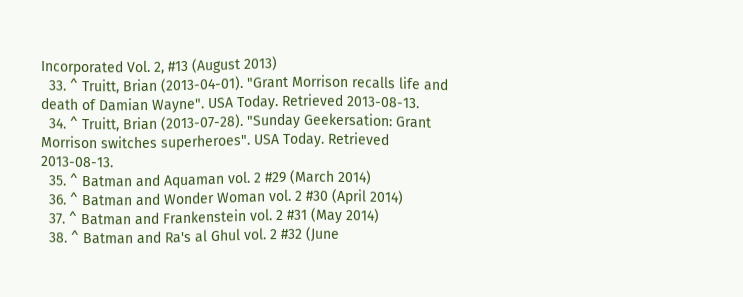Incorporated Vol. 2, #13 (August 2013)
  33. ^ Truitt, Brian (2013-04-01). "Grant Morrison recalls life and death of Damian Wayne". USA Today. Retrieved 2013-08-13.
  34. ^ Truitt, Brian (2013-07-28). "Sunday Geekersation: Grant Morrison switches superheroes". USA Today. Retrieved 2013-08-13.
  35. ^ Batman and Aquaman vol. 2 #29 (March 2014)
  36. ^ Batman and Wonder Woman vol. 2 #30 (April 2014)
  37. ^ Batman and Frankenstein vol. 2 #31 (May 2014)
  38. ^ Batman and Ra's al Ghul vol. 2 #32 (June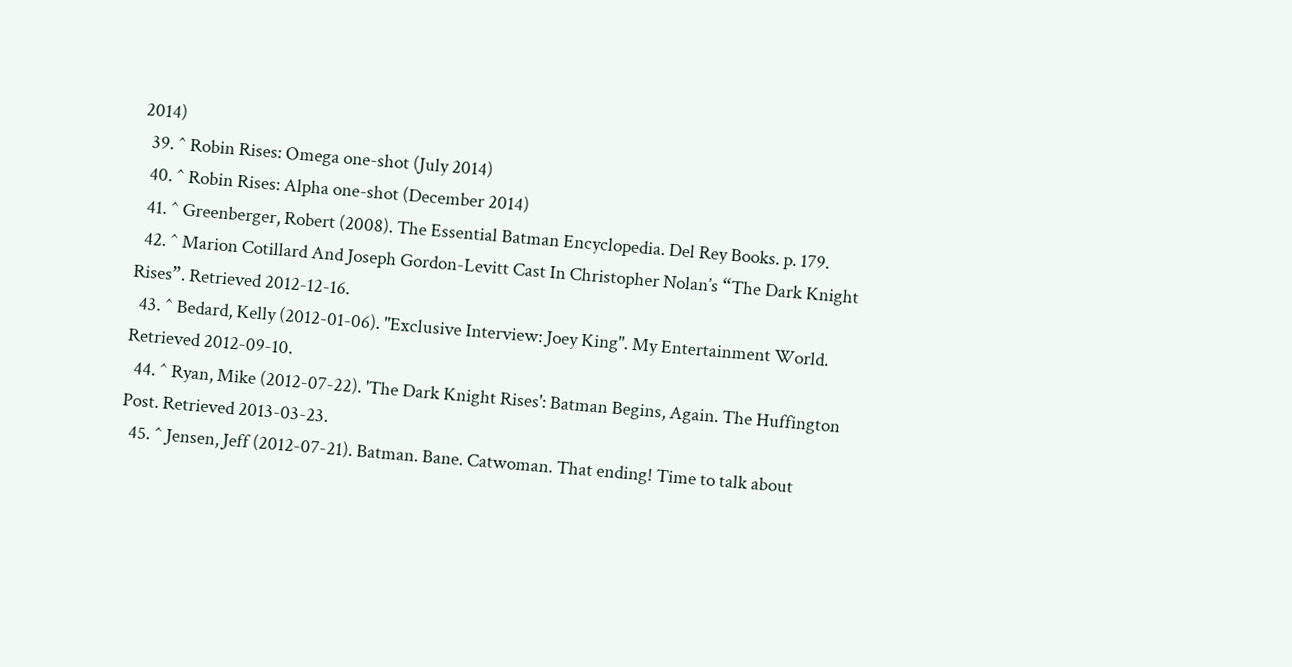2014)
  39. ^ Robin Rises: Omega one-shot (July 2014)
  40. ^ Robin Rises: Alpha one-shot (December 2014)
  41. ^ Greenberger, Robert (2008). The Essential Batman Encyclopedia. Del Rey Books. p. 179.
  42. ^ Marion Cotillard And Joseph Gordon-Levitt Cast In Christopher Nolan’s “The Dark Knight Rises”. Retrieved 2012-12-16.
  43. ^ Bedard, Kelly (2012-01-06). "Exclusive Interview: Joey King". My Entertainment World. Retrieved 2012-09-10.
  44. ^ Ryan, Mike (2012-07-22). 'The Dark Knight Rises': Batman Begins, Again. The Huffington Post. Retrieved 2013-03-23.
  45. ^ Jensen, Jeff (2012-07-21). Batman. Bane. Catwoman. That ending! Time to talk about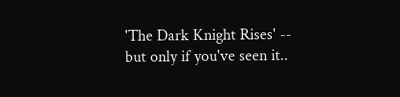'The Dark Knight Rises' -- but only if you've seen it..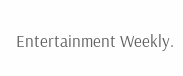Entertainment Weekly.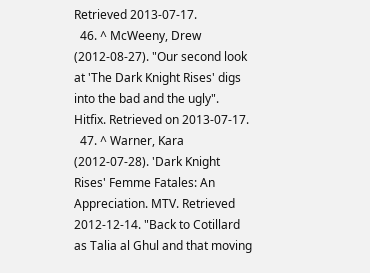Retrieved 2013-07-17.
  46. ^ McWeeny, Drew (2012-08-27). "Our second look at 'The Dark Knight Rises' digs into the bad and the ugly". Hitfix. Retrieved on 2013-07-17.
  47. ^ Warner, Kara (2012-07-28). 'Dark Knight Rises' Femme Fatales: An Appreciation. MTV. Retrieved 2012-12-14. "Back to Cotillard as Talia al Ghul and that moving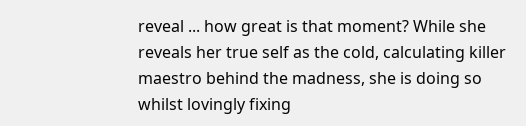reveal ... how great is that moment? While she reveals her true self as the cold, calculating killer maestro behind the madness, she is doing so whilst lovingly fixing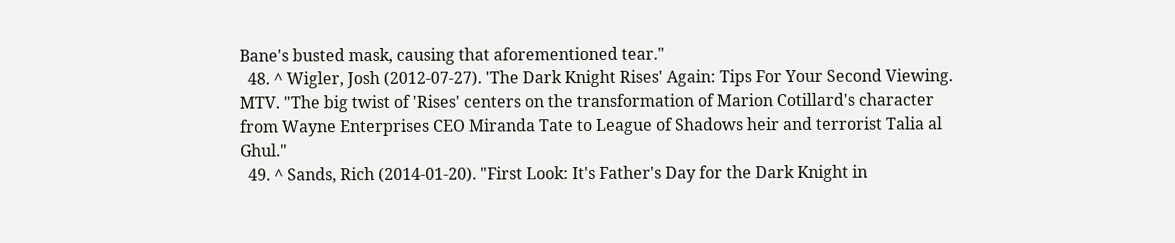Bane's busted mask, causing that aforementioned tear."
  48. ^ Wigler, Josh (2012-07-27). 'The Dark Knight Rises' Again: Tips For Your Second Viewing. MTV. "The big twist of 'Rises' centers on the transformation of Marion Cotillard's character from Wayne Enterprises CEO Miranda Tate to League of Shadows heir and terrorist Talia al Ghul."
  49. ^ Sands, Rich (2014-01-20). "First Look: It's Father's Day for the Dark Knight in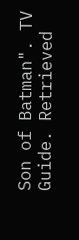Son of Batman". TV Guide. Retrieved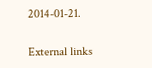2014-01-21.

External links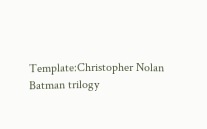Template:Christopher Nolan Batman trilogy